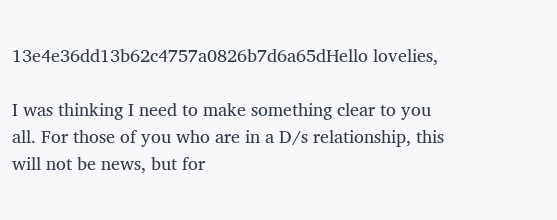13e4e36dd13b62c4757a0826b7d6a65dHello lovelies,

I was thinking I need to make something clear to you all. For those of you who are in a D/s relationship, this will not be news, but for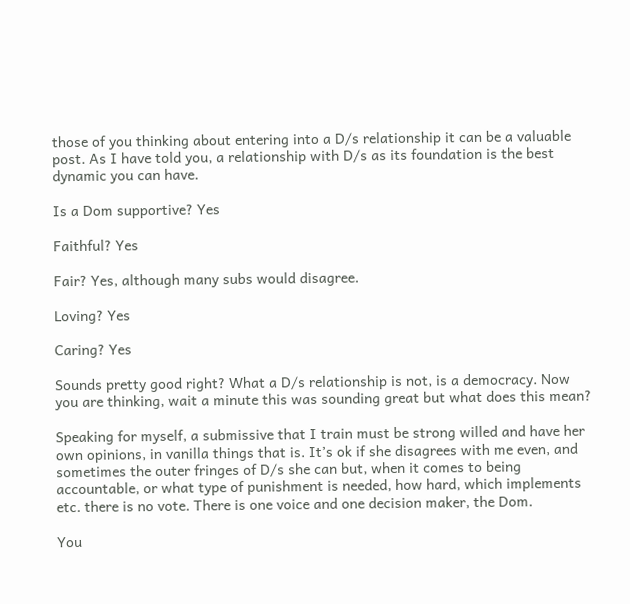those of you thinking about entering into a D/s relationship it can be a valuable post. As I have told you, a relationship with D/s as its foundation is the best dynamic you can have.

Is a Dom supportive? Yes

Faithful? Yes

Fair? Yes, although many subs would disagree.

Loving? Yes

Caring? Yes

Sounds pretty good right? What a D/s relationship is not, is a democracy. Now you are thinking, wait a minute this was sounding great but what does this mean?

Speaking for myself, a submissive that I train must be strong willed and have her own opinions, in vanilla things that is. It’s ok if she disagrees with me even, and sometimes the outer fringes of D/s she can but, when it comes to being accountable, or what type of punishment is needed, how hard, which implements etc. there is no vote. There is one voice and one decision maker, the Dom.

You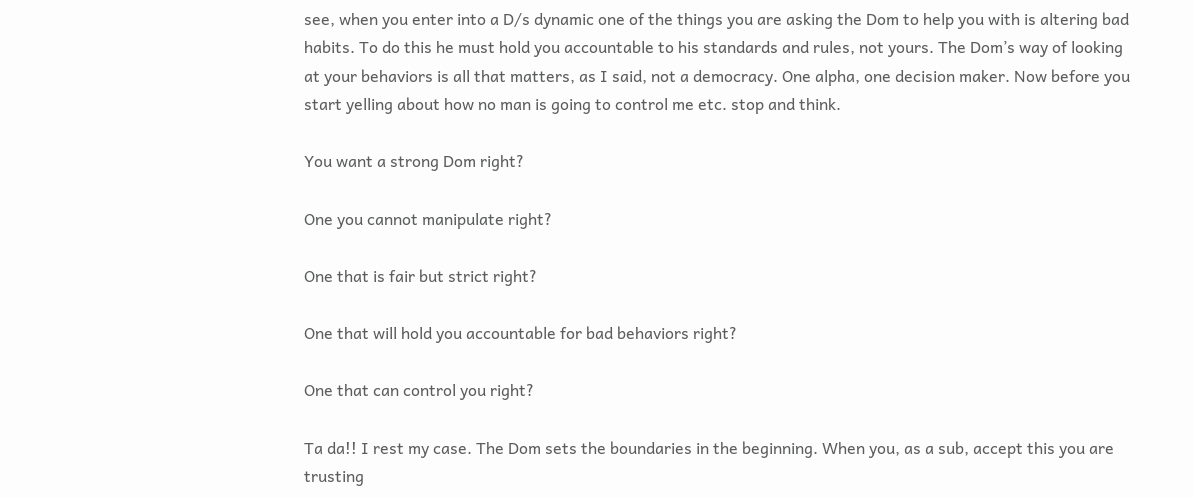see, when you enter into a D/s dynamic one of the things you are asking the Dom to help you with is altering bad habits. To do this he must hold you accountable to his standards and rules, not yours. The Dom’s way of looking at your behaviors is all that matters, as I said, not a democracy. One alpha, one decision maker. Now before you start yelling about how no man is going to control me etc. stop and think.

You want a strong Dom right?

One you cannot manipulate right?

One that is fair but strict right?

One that will hold you accountable for bad behaviors right?

One that can control you right?

Ta da!! I rest my case. The Dom sets the boundaries in the beginning. When you, as a sub, accept this you are trusting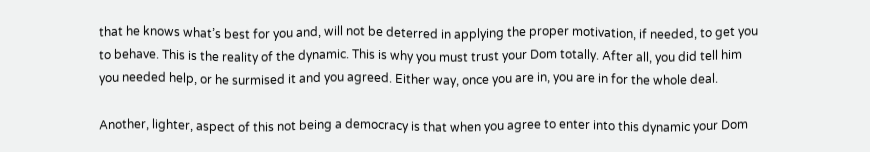that he knows what’s best for you and, will not be deterred in applying the proper motivation, if needed, to get you to behave. This is the reality of the dynamic. This is why you must trust your Dom totally. After all, you did tell him you needed help, or he surmised it and you agreed. Either way, once you are in, you are in for the whole deal.

Another, lighter, aspect of this not being a democracy is that when you agree to enter into this dynamic your Dom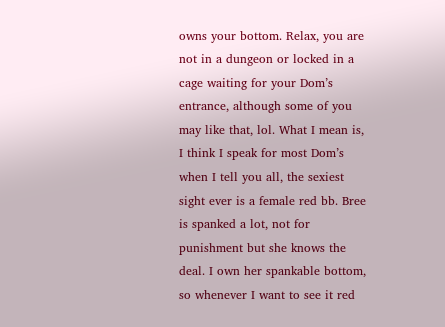owns your bottom. Relax, you are not in a dungeon or locked in a cage waiting for your Dom’s entrance, although some of you may like that, lol. What I mean is, I think I speak for most Dom’s when I tell you all, the sexiest sight ever is a female red bb. Bree is spanked a lot, not for punishment but she knows the deal. I own her spankable bottom, so whenever I want to see it red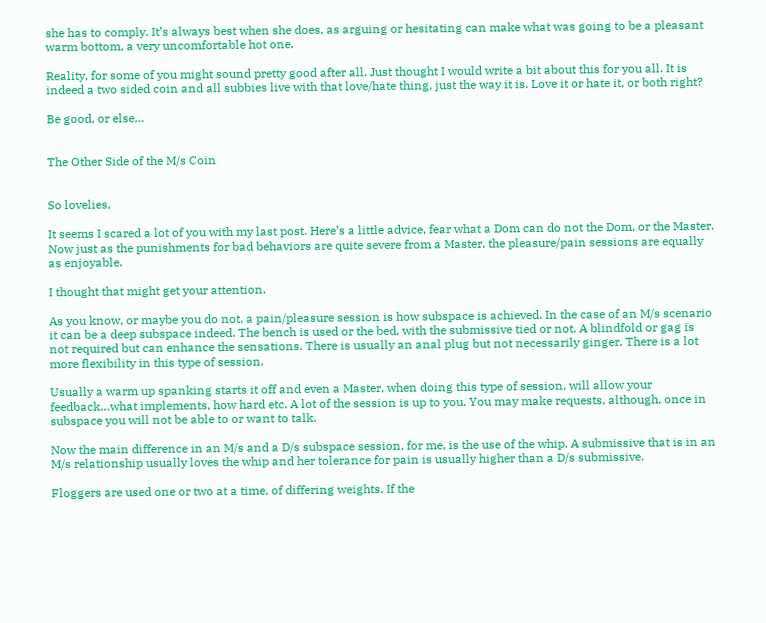she has to comply. It’s always best when she does, as arguing or hesitating can make what was going to be a pleasant warm bottom, a very uncomfortable hot one.

Reality, for some of you might sound pretty good after all. Just thought I would write a bit about this for you all. It is indeed a two sided coin and all subbies live with that love/hate thing, just the way it is. Love it or hate it, or both right?

Be good, or else…


The Other Side of the M/s Coin


So lovelies,

It seems I scared a lot of you with my last post. Here’s a little advice, fear what a Dom can do not the Dom, or the Master. Now just as the punishments for bad behaviors are quite severe from a Master, the pleasure/pain sessions are equally as enjoyable.

I thought that might get your attention.

As you know, or maybe you do not, a pain/pleasure session is how subspace is achieved. In the case of an M/s scenario it can be a deep subspace indeed. The bench is used or the bed, with the submissive tied or not. A blindfold or gag is not required but can enhance the sensations. There is usually an anal plug but not necessarily ginger. There is a lot more flexibility in this type of session.

Usually a warm up spanking starts it off and even a Master, when doing this type of session, will allow your feedback…what implements, how hard etc. A lot of the session is up to you. You may make requests, although, once in subspace you will not be able to or want to talk.

Now the main difference in an M/s and a D/s subspace session, for me, is the use of the whip. A submissive that is in an M/s relationship usually loves the whip and her tolerance for pain is usually higher than a D/s submissive.

Floggers are used one or two at a time, of differing weights. If the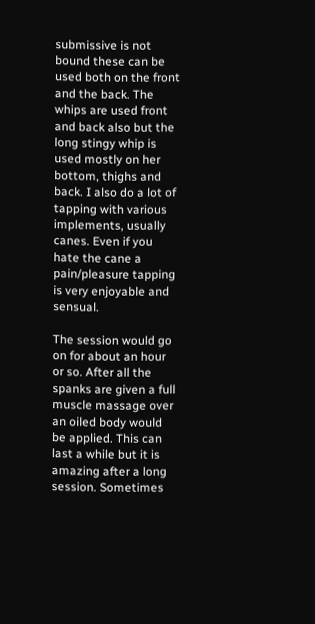submissive is not bound these can be used both on the front and the back. The whips are used front and back also but the long stingy whip is used mostly on her bottom, thighs and back. I also do a lot of tapping with various implements, usually canes. Even if you hate the cane a pain/pleasure tapping is very enjoyable and sensual.

The session would go on for about an hour or so. After all the spanks are given a full muscle massage over an oiled body would be applied. This can last a while but it is amazing after a long session. Sometimes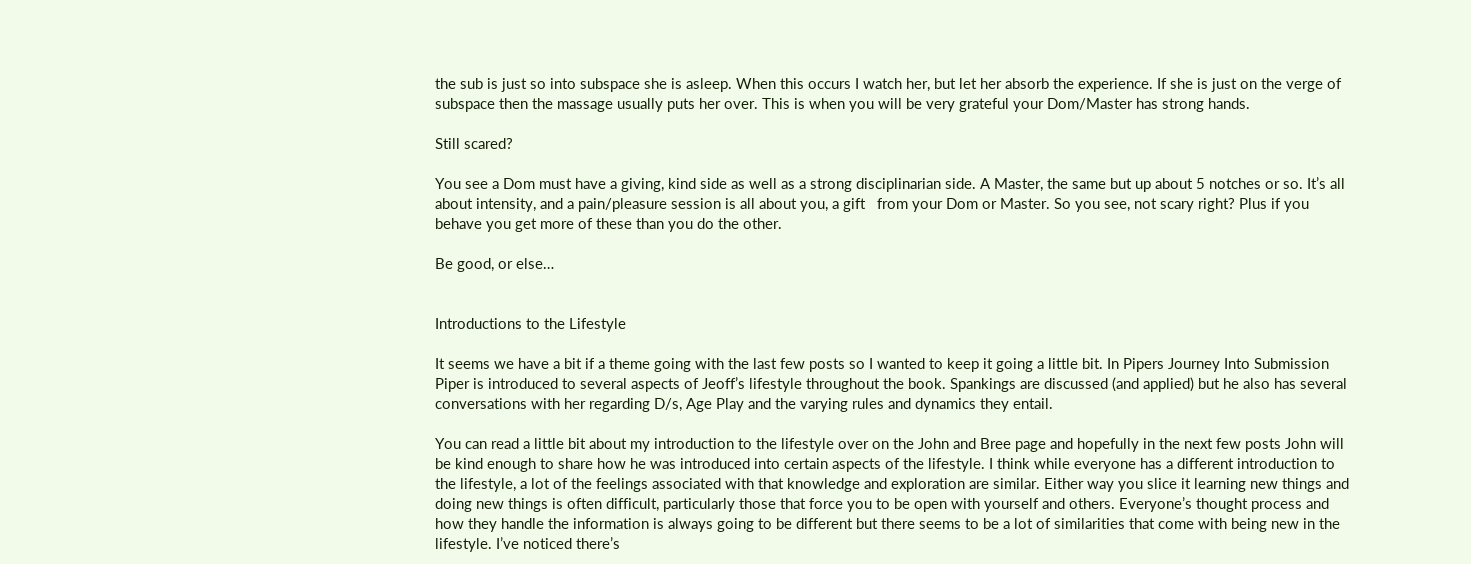the sub is just so into subspace she is asleep. When this occurs I watch her, but let her absorb the experience. If she is just on the verge of subspace then the massage usually puts her over. This is when you will be very grateful your Dom/Master has strong hands.

Still scared?

You see a Dom must have a giving, kind side as well as a strong disciplinarian side. A Master, the same but up about 5 notches or so. It’s all about intensity, and a pain/pleasure session is all about you, a gift   from your Dom or Master. So you see, not scary right? Plus if you behave you get more of these than you do the other.

Be good, or else…


Introductions to the Lifestyle

It seems we have a bit if a theme going with the last few posts so I wanted to keep it going a little bit. In Pipers Journey Into Submission Piper is introduced to several aspects of Jeoff’s lifestyle throughout the book. Spankings are discussed (and applied) but he also has several conversations with her regarding D/s, Age Play and the varying rules and dynamics they entail.

You can read a little bit about my introduction to the lifestyle over on the John and Bree page and hopefully in the next few posts John will be kind enough to share how he was introduced into certain aspects of the lifestyle. I think while everyone has a different introduction to the lifestyle, a lot of the feelings associated with that knowledge and exploration are similar. Either way you slice it learning new things and doing new things is often difficult, particularly those that force you to be open with yourself and others. Everyone’s thought process and how they handle the information is always going to be different but there seems to be a lot of similarities that come with being new in the lifestyle. I’ve noticed there’s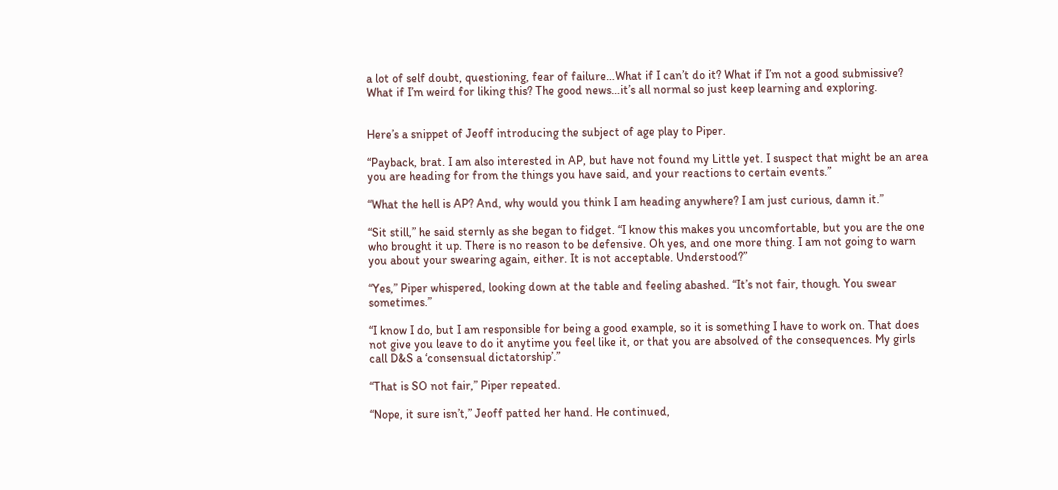a lot of self doubt, questioning, fear of failure…What if I can’t do it? What if I’m not a good submissive? What if I’m weird for liking this? The good news…it’s all normal so just keep learning and exploring.


Here’s a snippet of Jeoff introducing the subject of age play to Piper.

“Payback, brat. I am also interested in AP, but have not found my Little yet. I suspect that might be an area you are heading for from the things you have said, and your reactions to certain events.”

“What the hell is AP? And, why would you think I am heading anywhere? I am just curious, damn it.”

“Sit still,” he said sternly as she began to fidget. “I know this makes you uncomfortable, but you are the one who brought it up. There is no reason to be defensive. Oh yes, and one more thing. I am not going to warn you about your swearing again, either. It is not acceptable. Understood?”

“Yes,” Piper whispered, looking down at the table and feeling abashed. “It’s not fair, though. You swear sometimes.”

“I know I do, but I am responsible for being a good example, so it is something I have to work on. That does not give you leave to do it anytime you feel like it, or that you are absolved of the consequences. My girls call D&S a ‘consensual dictatorship’.”

“That is SO not fair,” Piper repeated.

“Nope, it sure isn’t,” Jeoff patted her hand. He continued,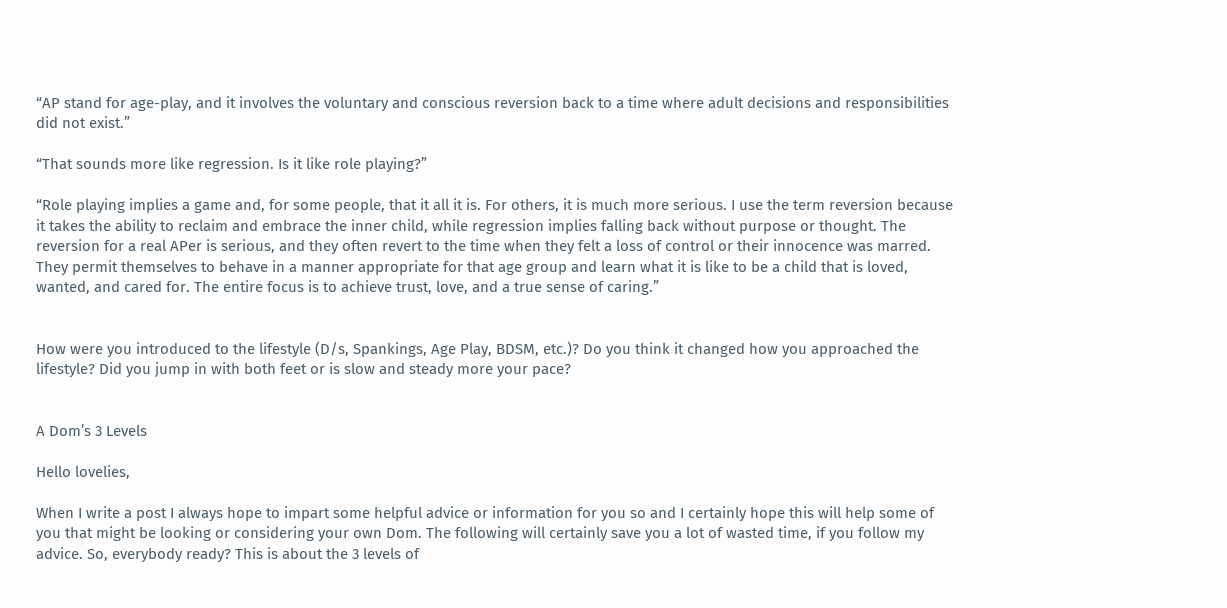“AP stand for age-play, and it involves the voluntary and conscious reversion back to a time where adult decisions and responsibilities did not exist.”

“That sounds more like regression. Is it like role playing?”

“Role playing implies a game and, for some people, that it all it is. For others, it is much more serious. I use the term reversion because it takes the ability to reclaim and embrace the inner child, while regression implies falling back without purpose or thought. The reversion for a real APer is serious, and they often revert to the time when they felt a loss of control or their innocence was marred. They permit themselves to behave in a manner appropriate for that age group and learn what it is like to be a child that is loved, wanted, and cared for. The entire focus is to achieve trust, love, and a true sense of caring.”


How were you introduced to the lifestyle (D/s, Spankings, Age Play, BDSM, etc.)? Do you think it changed how you approached the lifestyle? Did you jump in with both feet or is slow and steady more your pace?


A Dom’s 3 Levels

Hello lovelies,

When I write a post I always hope to impart some helpful advice or information for you so and I certainly hope this will help some of you that might be looking or considering your own Dom. The following will certainly save you a lot of wasted time, if you follow my advice. So, everybody ready? This is about the 3 levels of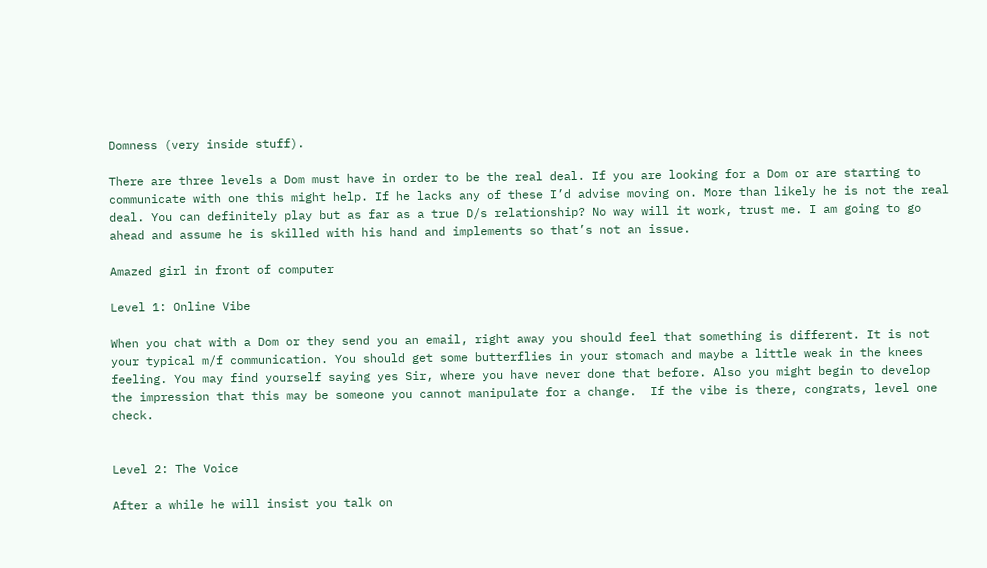Domness (very inside stuff).

There are three levels a Dom must have in order to be the real deal. If you are looking for a Dom or are starting to communicate with one this might help. If he lacks any of these I’d advise moving on. More than likely he is not the real deal. You can definitely play but as far as a true D/s relationship? No way will it work, trust me. I am going to go ahead and assume he is skilled with his hand and implements so that’s not an issue.

Amazed girl in front of computer

Level 1: Online Vibe

When you chat with a Dom or they send you an email, right away you should feel that something is different. It is not your typical m/f communication. You should get some butterflies in your stomach and maybe a little weak in the knees feeling. You may find yourself saying yes Sir, where you have never done that before. Also you might begin to develop the impression that this may be someone you cannot manipulate for a change.  If the vibe is there, congrats, level one check.


Level 2: The Voice

After a while he will insist you talk on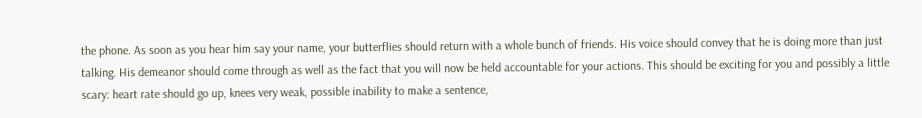the phone. As soon as you hear him say your name, your butterflies should return with a whole bunch of friends. His voice should convey that he is doing more than just talking. His demeanor should come through as well as the fact that you will now be held accountable for your actions. This should be exciting for you and possibly a little scary: heart rate should go up, knees very weak, possible inability to make a sentence,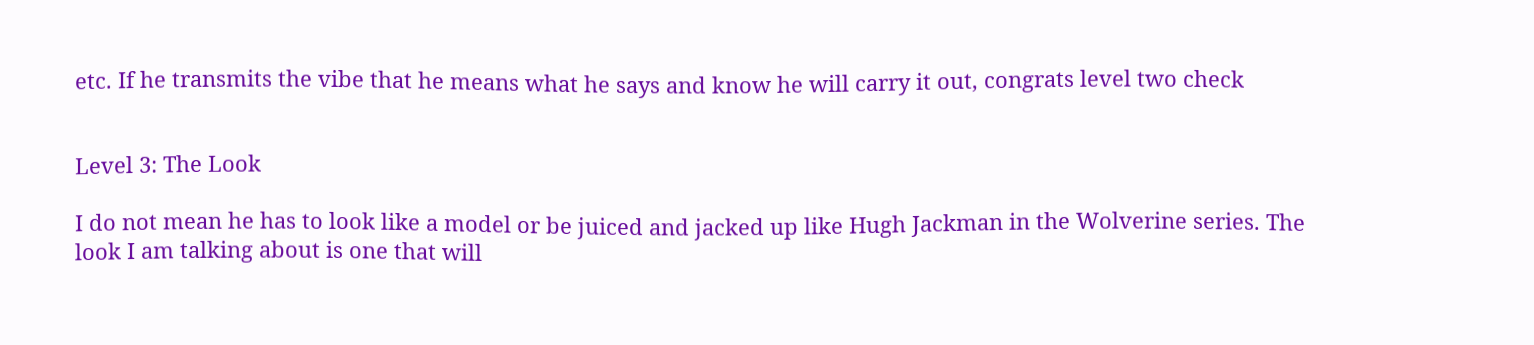etc. If he transmits the vibe that he means what he says and know he will carry it out, congrats level two check


Level 3: The Look

I do not mean he has to look like a model or be juiced and jacked up like Hugh Jackman in the Wolverine series. The look I am talking about is one that will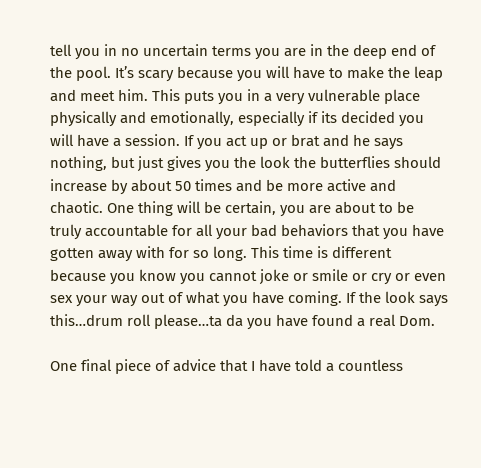tell you in no uncertain terms you are in the deep end of the pool. It’s scary because you will have to make the leap and meet him. This puts you in a very vulnerable place physically and emotionally, especially if its decided you will have a session. If you act up or brat and he says nothing, but just gives you the look the butterflies should increase by about 50 times and be more active and chaotic. One thing will be certain, you are about to be truly accountable for all your bad behaviors that you have gotten away with for so long. This time is different because you know you cannot joke or smile or cry or even sex your way out of what you have coming. If the look says this…drum roll please…ta da you have found a real Dom.

One final piece of advice that I have told a countless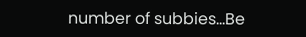number of subbies…Be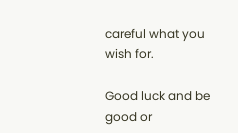careful what you wish for.

Good luck and be good or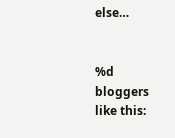else…


%d bloggers like this: